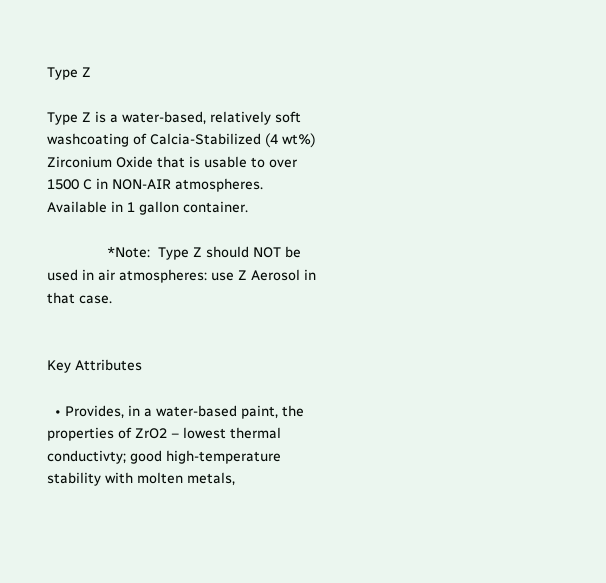Type Z

Type Z is a water-based, relatively soft washcoating of Calcia-Stabilized (4 wt%) Zirconium Oxide that is usable to over 1500 C in NON-AIR atmospheres.   Available in 1 gallon container.

               *Note:  Type Z should NOT be used in air atmospheres: use Z Aerosol in that case.


Key Attributes

  • Provides, in a water-based paint, the properties of ZrO2 – lowest thermal conductivty; good high-temperature stability with molten metals,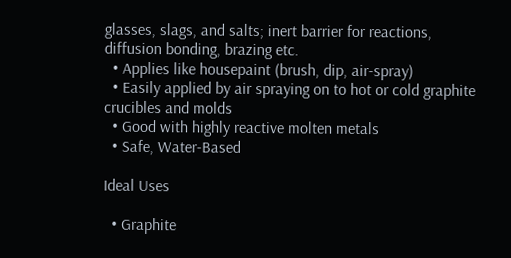glasses, slags, and salts; inert barrier for reactions, diffusion bonding, brazing etc.
  • Applies like housepaint (brush, dip, air-spray)
  • Easily applied by air spraying on to hot or cold graphite crucibles and molds
  • Good with highly reactive molten metals
  • Safe, Water-Based

Ideal Uses

  • Graphite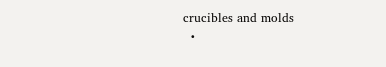crucibles and molds
  •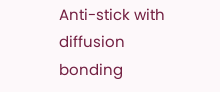Anti-stick with diffusion bonding